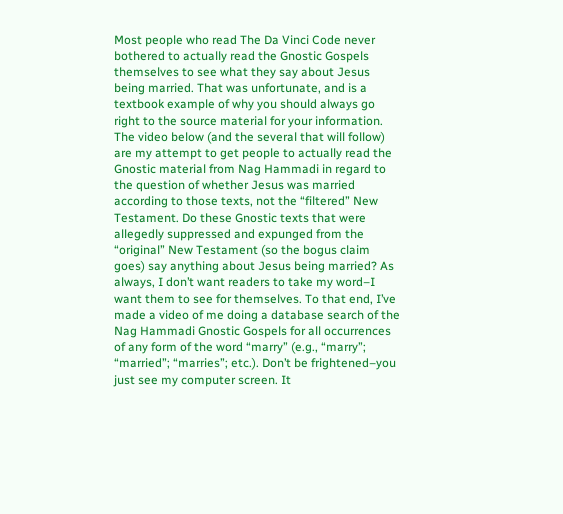Most people who read The Da Vinci Code never bothered to actually read the Gnostic Gospels themselves to see what they say about Jesus being married. That was unfortunate, and is a textbook example of why you should always go right to the source material for your information. The video below (and the several that will follow) are my attempt to get people to actually read the Gnostic material from Nag Hammadi in regard to the question of whether Jesus was married according to those texts, not the “filtered” New Testament. Do these Gnostic texts that were allegedly suppressed and expunged from the “original” New Testament (so the bogus claim goes) say anything about Jesus being married? As always, I don’t want readers to take my word–I want them to see for themselves. To that end, I’ve made a video of me doing a database search of the Nag Hammadi Gnostic Gospels for all occurrences of any form of the word “marry” (e.g., “marry”; “married”; “marries”; etc.). Don’t be frightened–you just see my computer screen. It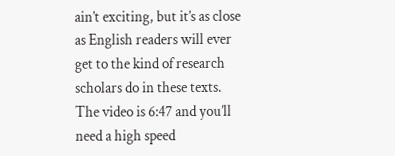ain’t exciting, but it’s as close as English readers will ever get to the kind of research scholars do in these texts. The video is 6:47 and you’ll need a high speed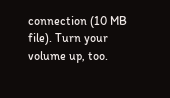connection (10 MB file). Turn your volume up, too.